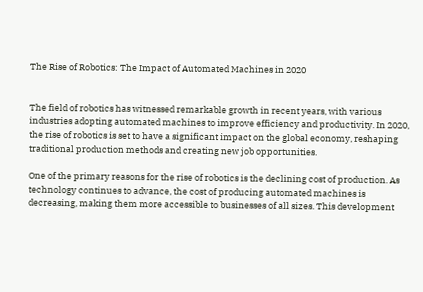The Rise of Robotics: The Impact of Automated Machines in 2020


The field of robotics has witnessed remarkable growth in recent years, with various industries adopting automated machines to improve efficiency and productivity. In 2020, the rise of robotics is set to have a significant impact on the global economy, reshaping traditional production methods and creating new job opportunities.

One of the primary reasons for the rise of robotics is the declining cost of production. As technology continues to advance, the cost of producing automated machines is decreasing, making them more accessible to businesses of all sizes. This development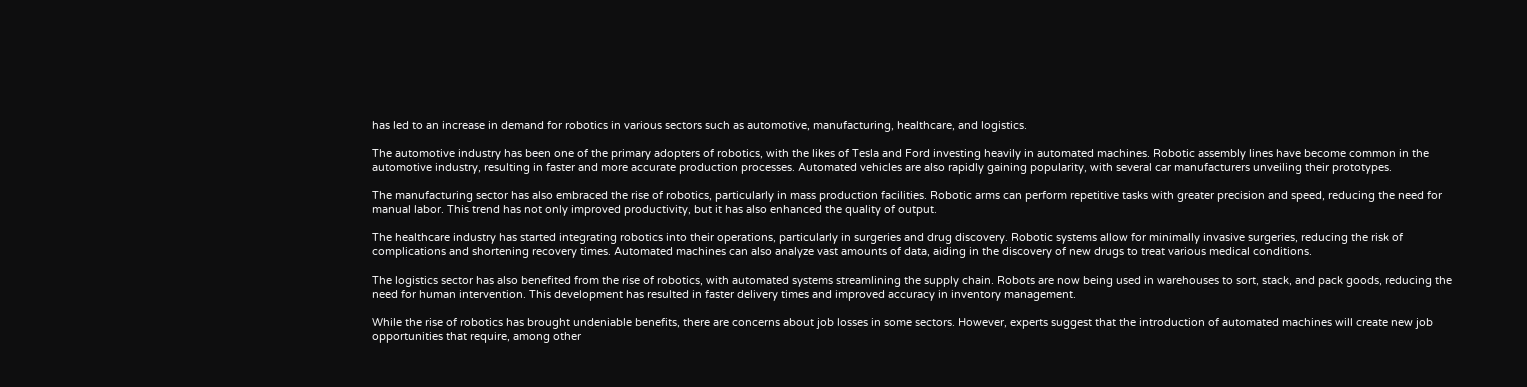has led to an increase in demand for robotics in various sectors such as automotive, manufacturing, healthcare, and logistics.

The automotive industry has been one of the primary adopters of robotics, with the likes of Tesla and Ford investing heavily in automated machines. Robotic assembly lines have become common in the automotive industry, resulting in faster and more accurate production processes. Automated vehicles are also rapidly gaining popularity, with several car manufacturers unveiling their prototypes.

The manufacturing sector has also embraced the rise of robotics, particularly in mass production facilities. Robotic arms can perform repetitive tasks with greater precision and speed, reducing the need for manual labor. This trend has not only improved productivity, but it has also enhanced the quality of output.

The healthcare industry has started integrating robotics into their operations, particularly in surgeries and drug discovery. Robotic systems allow for minimally invasive surgeries, reducing the risk of complications and shortening recovery times. Automated machines can also analyze vast amounts of data, aiding in the discovery of new drugs to treat various medical conditions.

The logistics sector has also benefited from the rise of robotics, with automated systems streamlining the supply chain. Robots are now being used in warehouses to sort, stack, and pack goods, reducing the need for human intervention. This development has resulted in faster delivery times and improved accuracy in inventory management.

While the rise of robotics has brought undeniable benefits, there are concerns about job losses in some sectors. However, experts suggest that the introduction of automated machines will create new job opportunities that require, among other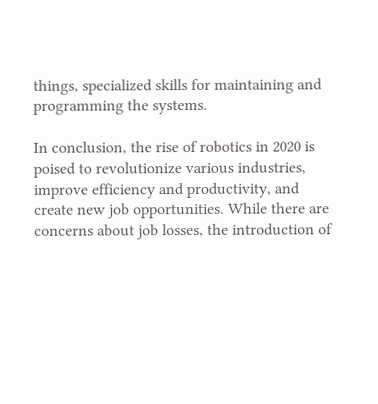things, specialized skills for maintaining and programming the systems.

In conclusion, the rise of robotics in 2020 is poised to revolutionize various industries, improve efficiency and productivity, and create new job opportunities. While there are concerns about job losses, the introduction of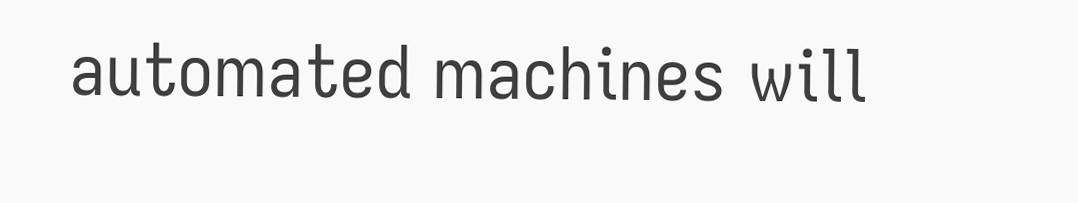automated machines will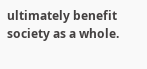ultimately benefit society as a whole.